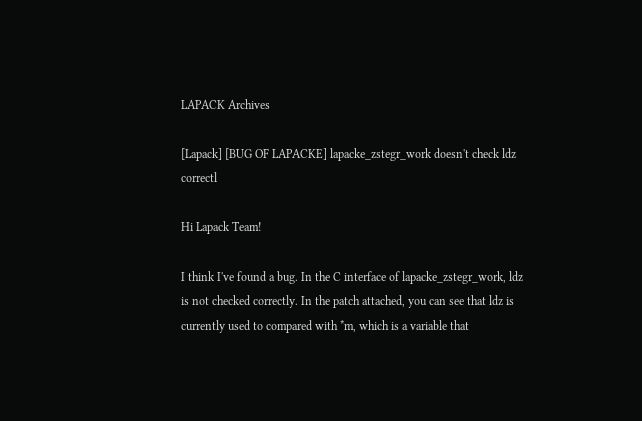LAPACK Archives

[Lapack] [BUG OF LAPACKE] lapacke_zstegr_work doesn't check ldz correctl

Hi Lapack Team!

I think I've found a bug. In the C interface of lapacke_zstegr_work, ldz
is not checked correctly. In the patch attached, you can see that ldz is
currently used to compared with *m, which is a variable that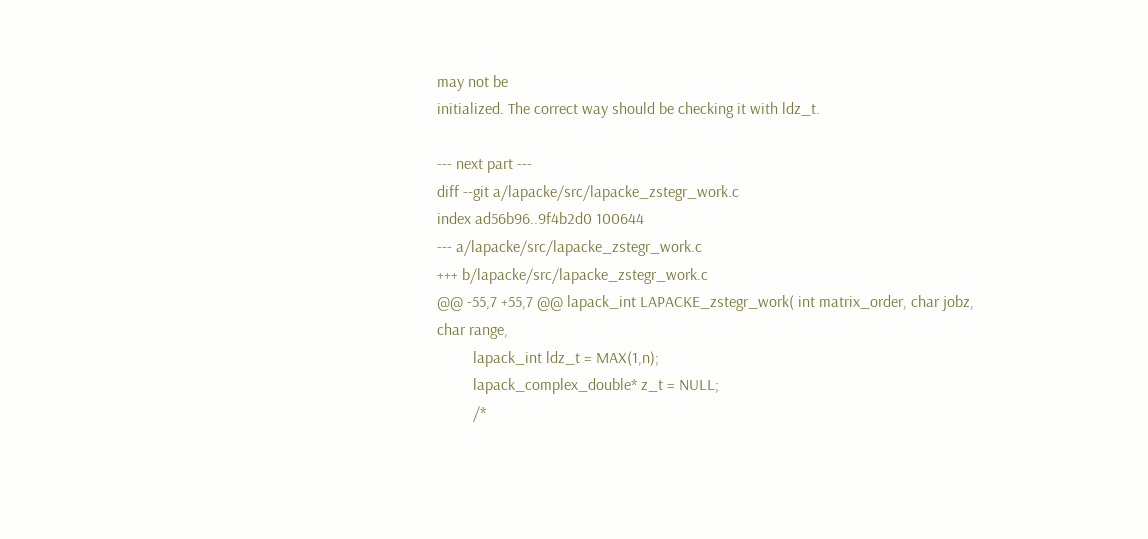may not be
initialized. The correct way should be checking it with ldz_t.

--- next part ---
diff --git a/lapacke/src/lapacke_zstegr_work.c
index ad56b96..9f4b2d0 100644
--- a/lapacke/src/lapacke_zstegr_work.c
+++ b/lapacke/src/lapacke_zstegr_work.c
@@ -55,7 +55,7 @@ lapack_int LAPACKE_zstegr_work( int matrix_order, char jobz,
char range,
         lapack_int ldz_t = MAX(1,n);
         lapack_complex_double* z_t = NULL;
         /*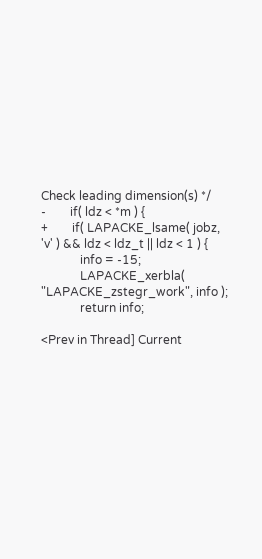Check leading dimension(s) */
-        if( ldz < *m ) {
+        if( LAPACKE_lsame( jobz, 'v' ) && ldz < ldz_t || ldz < 1 ) {
             info = -15;
             LAPACKE_xerbla( "LAPACKE_zstegr_work", info );
             return info;

<Prev in Thread] Current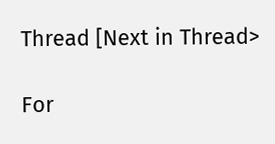Thread [Next in Thread>

For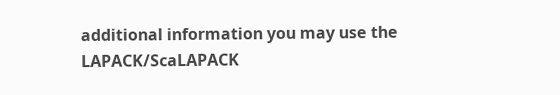additional information you may use the LAPACK/ScaLAPACK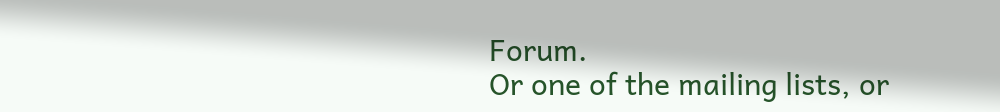Forum.
Or one of the mailing lists, or